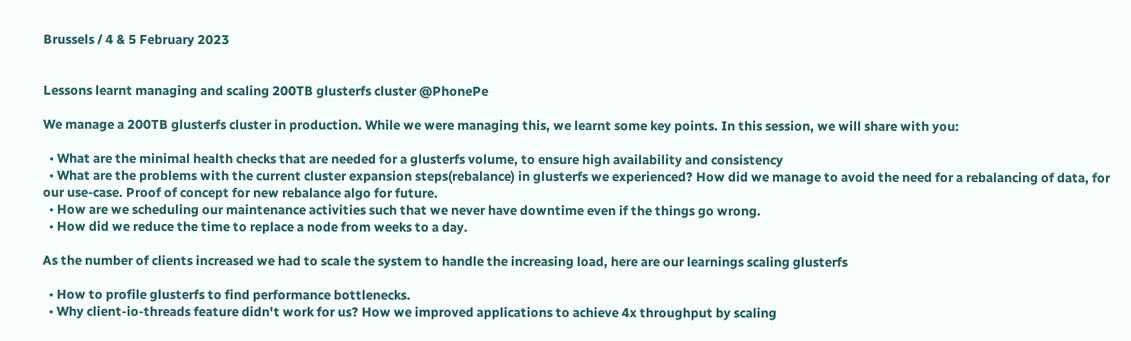Brussels / 4 & 5 February 2023


Lessons learnt managing and scaling 200TB glusterfs cluster @PhonePe

We manage a 200TB glusterfs cluster in production. While we were managing this, we learnt some key points. In this session, we will share with you:

  • What are the minimal health checks that are needed for a glusterfs volume, to ensure high availability and consistency
  • What are the problems with the current cluster expansion steps(rebalance) in glusterfs we experienced? How did we manage to avoid the need for a rebalancing of data, for our use-case. Proof of concept for new rebalance algo for future.
  • How are we scheduling our maintenance activities such that we never have downtime even if the things go wrong.
  • How did we reduce the time to replace a node from weeks to a day.

As the number of clients increased we had to scale the system to handle the increasing load, here are our learnings scaling glusterfs

  • How to profile glusterfs to find performance bottlenecks.
  • Why client-io-threads feature didn't work for us? How we improved applications to achieve 4x throughput by scaling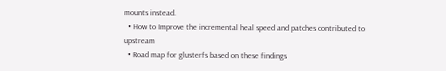mounts instead.
  • How to Improve the incremental heal speed and patches contributed to upstream
  • Road map for glusterfs based on these findings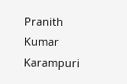Pranith Kumar Karampuri